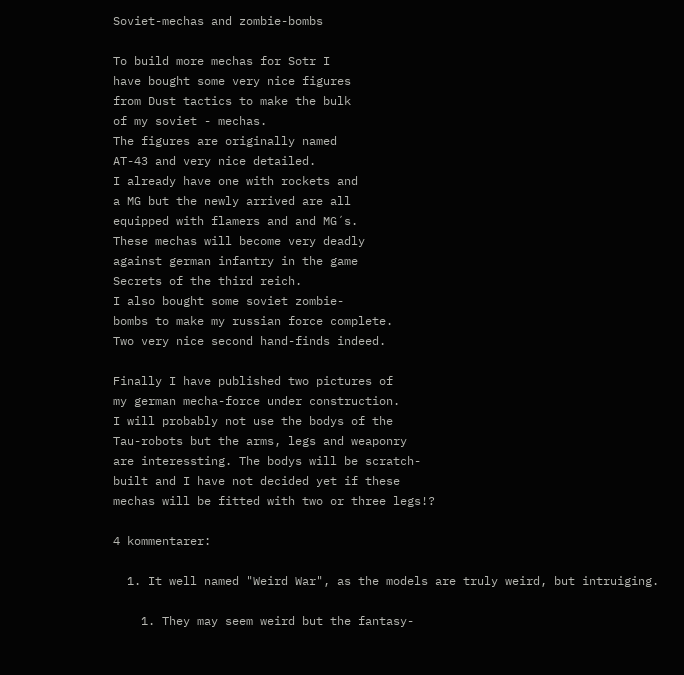Soviet-mechas and zombie-bombs

To build more mechas for Sotr I
have bought some very nice figures
from Dust tactics to make the bulk
of my soviet - mechas.
The figures are originally named
AT-43 and very nice detailed.
I already have one with rockets and
a MG but the newly arrived are all
equipped with flamers and and MG´s.
These mechas will become very deadly
against german infantry in the game
Secrets of the third reich.
I also bought some soviet zombie-
bombs to make my russian force complete.
Two very nice second hand-finds indeed.

Finally I have published two pictures of
my german mecha-force under construction.
I will probably not use the bodys of the
Tau-robots but the arms, legs and weaponry
are interessting. The bodys will be scratch-
built and I have not decided yet if these
mechas will be fitted with two or three legs!?

4 kommentarer:

  1. It well named "Weird War", as the models are truly weird, but intruiging.

    1. They may seem weird but the fantasy-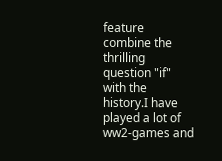feature combine the thrilling question "if" with the history.I have played a lot of ww2-games and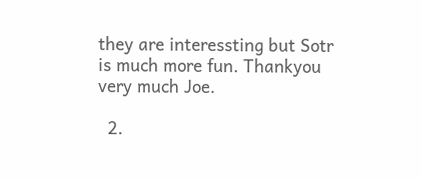they are interessting but Sotr is much more fun. Thankyou very much Joe.

  2.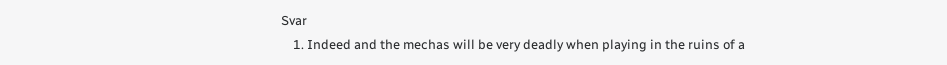Svar
    1. Indeed and the mechas will be very deadly when playing in the ruins of a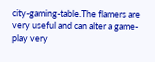city-gaming-table.The flamers are very useful and can alter a game-play very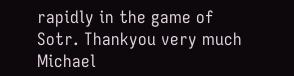rapidly in the game of Sotr. Thankyou very much Michael